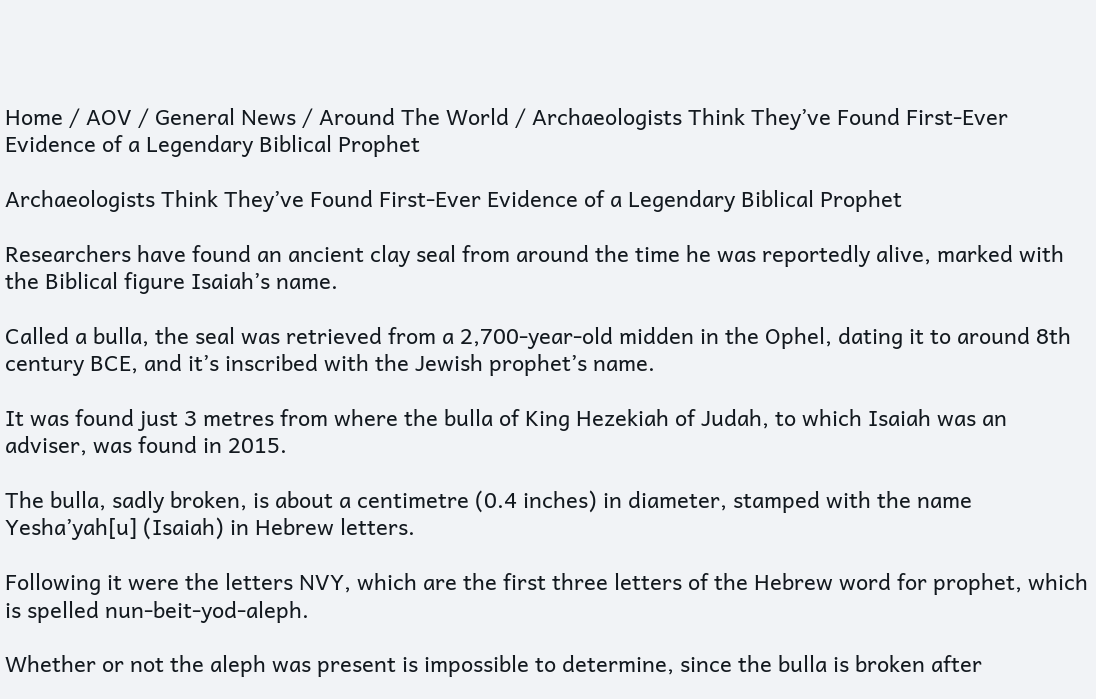Home / AOV / General News / Around The World / Archaeologists Think They’ve Found First-Ever Evidence of a Legendary Biblical Prophet

Archaeologists Think They’ve Found First-Ever Evidence of a Legendary Biblical Prophet

Researchers have found an ancient clay seal from around the time he was reportedly alive, marked with the Biblical figure Isaiah’s name.

Called a bulla, the seal was retrieved from a 2,700-year-old midden in the Ophel, dating it to around 8th century BCE, and it’s inscribed with the Jewish prophet’s name.

It was found just 3 metres from where the bulla of King Hezekiah of Judah, to which Isaiah was an adviser, was found in 2015.

The bulla, sadly broken, is about a centimetre (0.4 inches) in diameter, stamped with the name Yesha’yah[u] (Isaiah) in Hebrew letters.

Following it were the letters NVY, which are the first three letters of the Hebrew word for prophet, which is spelled nun-beit-yod-aleph.

Whether or not the aleph was present is impossible to determine, since the bulla is broken after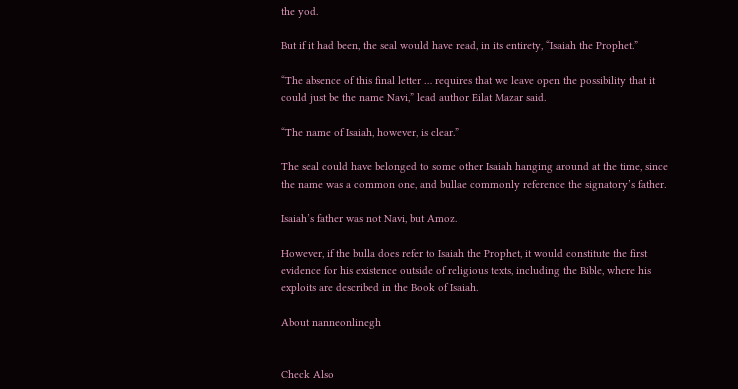the yod.

But if it had been, the seal would have read, in its entirety, “Isaiah the Prophet.”

“The absence of this final letter … requires that we leave open the possibility that it could just be the name Navi,” lead author Eilat Mazar said.

“The name of Isaiah, however, is clear.”

The seal could have belonged to some other Isaiah hanging around at the time, since the name was a common one, and bullae commonly reference the signatory’s father.

Isaiah’s father was not Navi, but Amoz.

However, if the bulla does refer to Isaiah the Prophet, it would constitute the first evidence for his existence outside of religious texts, including the Bible, where his exploits are described in the Book of Isaiah.

About nanneonlinegh


Check Also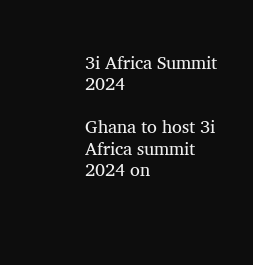3i Africa Summit 2024

Ghana to host 3i Africa summit 2024 on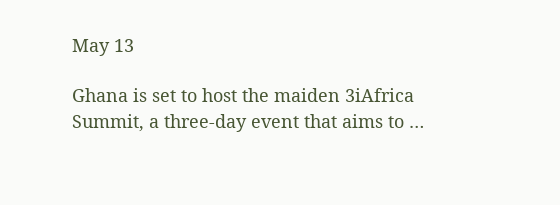May 13

Ghana is set to host the maiden 3iAfrica Summit, a three-day event that aims to …